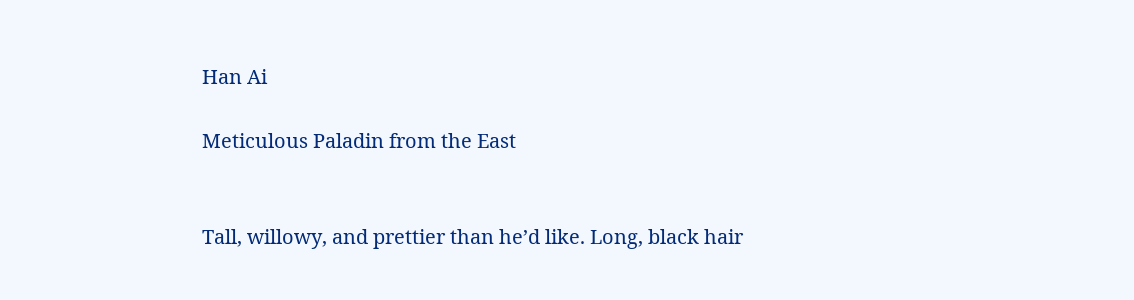Han Ai

Meticulous Paladin from the East


Tall, willowy, and prettier than he’d like. Long, black hair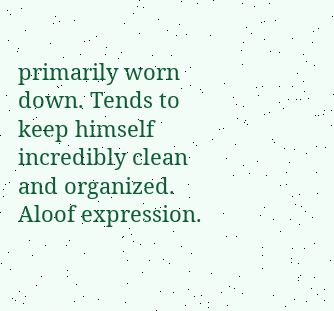primarily worn down. Tends to keep himself incredibly clean and organized. Aloof expression.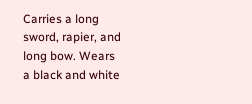Carries a long sword, rapier, and long bow. Wears a black and white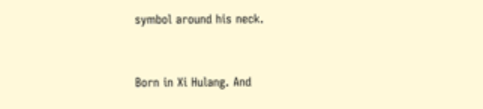symbol around his neck.


Born in Xi Hulang. And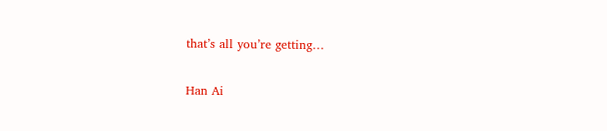that’s all you’re getting…

Han Ai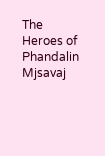The Heroes of Phandalin Mjsavaj